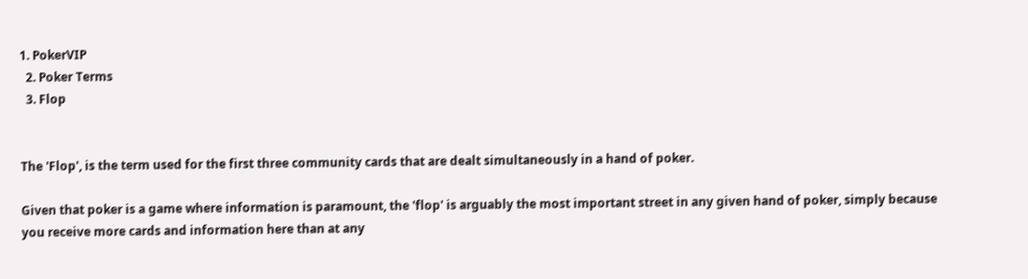1. PokerVIP
  2. Poker Terms
  3. Flop


The 'Flop', is the term used for the first three community cards that are dealt simultaneously in a hand of poker.

Given that poker is a game where information is paramount, the 'flop' is arguably the most important street in any given hand of poker, simply because you receive more cards and information here than at any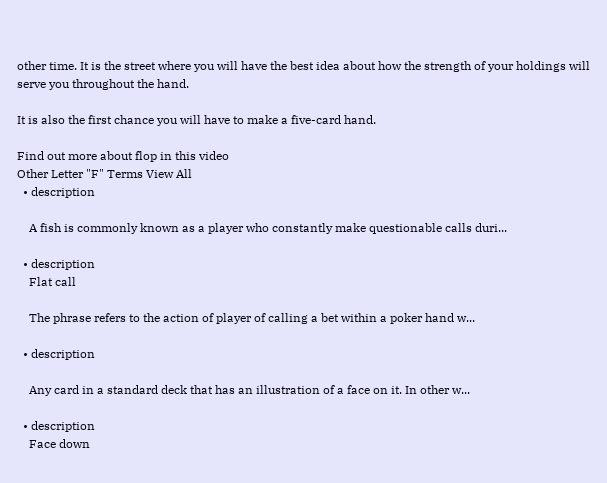other time. It is the street where you will have the best idea about how the strength of your holdings will serve you throughout the hand.

It is also the first chance you will have to make a five-card hand.

Find out more about flop in this video
Other Letter "F" Terms View All
  • description

    A fish is commonly known as a player who constantly make questionable calls duri...

  • description
    Flat call

    The phrase refers to the action of player of calling a bet within a poker hand w...

  • description

    Any card in a standard deck that has an illustration of a face on it. In other w...

  • description
    Face down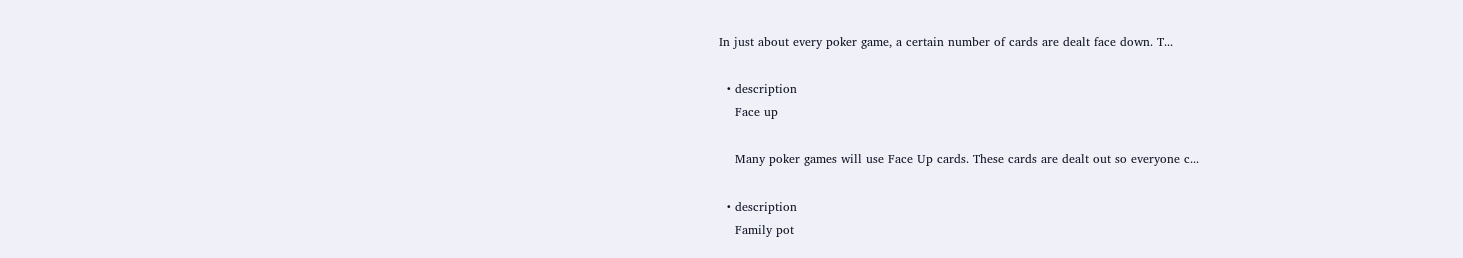In just about every poker game, a certain number of cards are dealt face down. T...

  • description
    Face up

    Many poker games will use Face Up cards. These cards are dealt out so everyone c...

  • description
    Family pot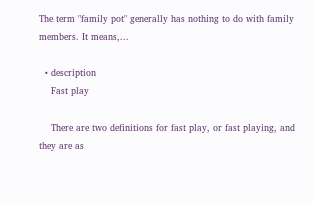The term "family pot" generally has nothing to do with family members. It means,...

  • description
    Fast play

    There are two definitions for fast play, or fast playing, and they are as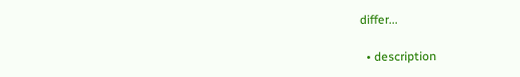differ...

  • description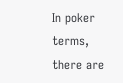In poker terms, there are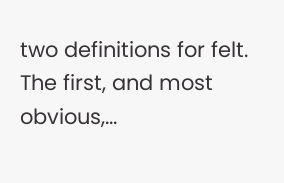two definitions for felt. The first, and most obvious,...